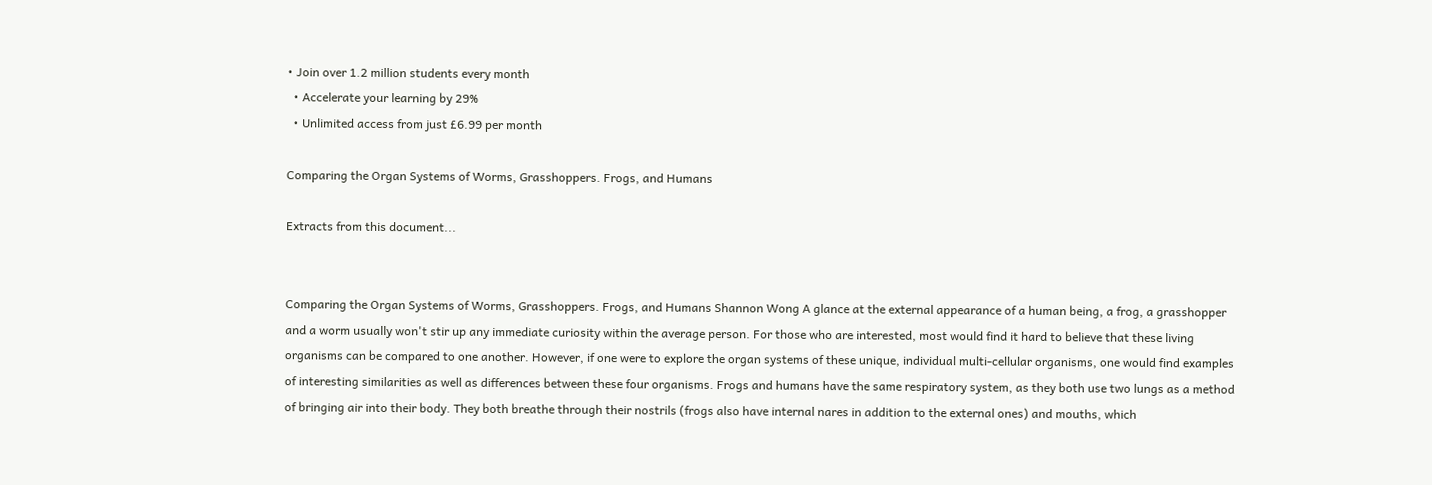• Join over 1.2 million students every month
  • Accelerate your learning by 29%
  • Unlimited access from just £6.99 per month

Comparing the Organ Systems of Worms, Grasshoppers. Frogs, and Humans

Extracts from this document...


Comparing the Organ Systems of Worms, Grasshoppers. Frogs, and Humans Shannon Wong A glance at the external appearance of a human being, a frog, a grasshopper and a worm usually won't stir up any immediate curiosity within the average person. For those who are interested, most would find it hard to believe that these living organisms can be compared to one another. However, if one were to explore the organ systems of these unique, individual multi-cellular organisms, one would find examples of interesting similarities as well as differences between these four organisms. Frogs and humans have the same respiratory system, as they both use two lungs as a method of bringing air into their body. They both breathe through their nostrils (frogs also have internal nares in addition to the external ones) and mouths, which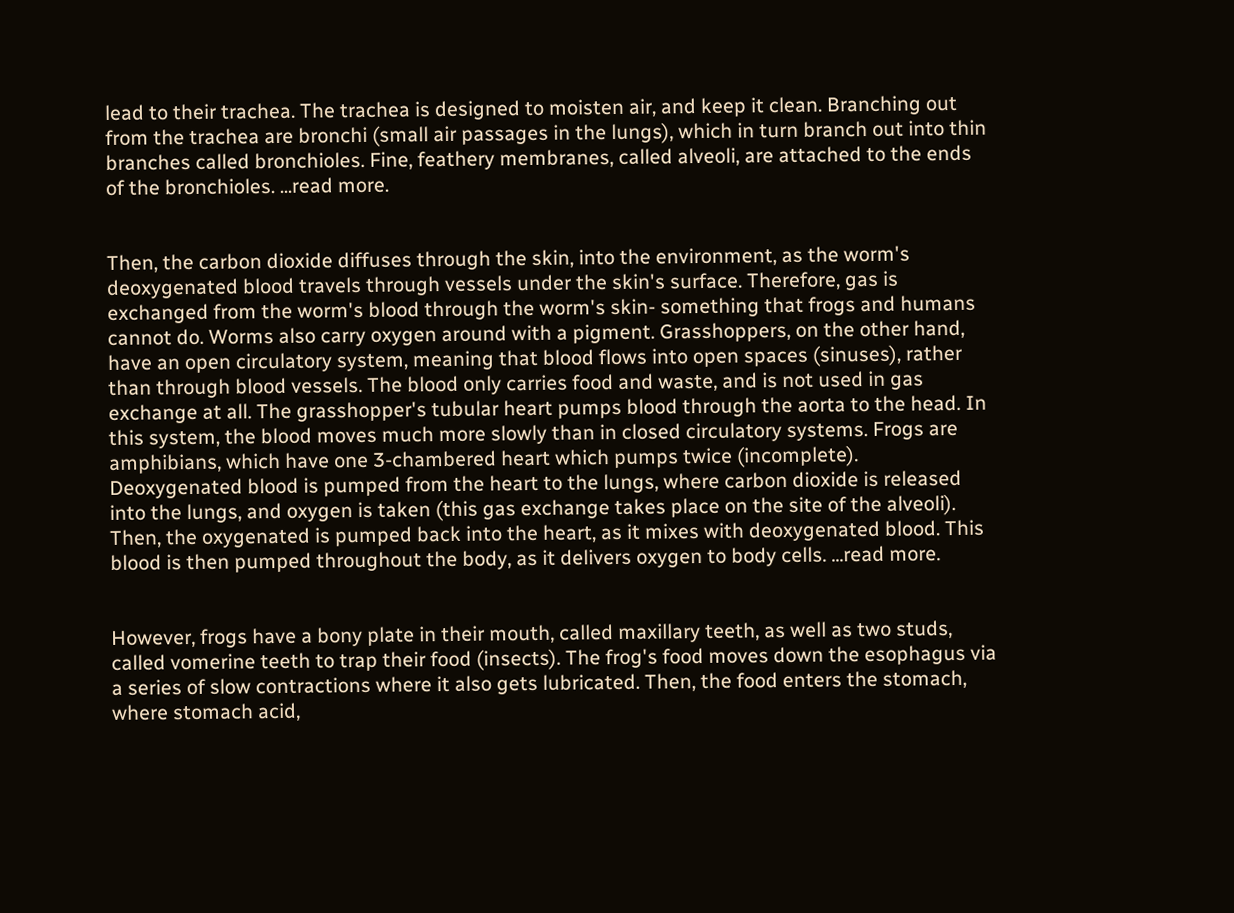lead to their trachea. The trachea is designed to moisten air, and keep it clean. Branching out from the trachea are bronchi (small air passages in the lungs), which in turn branch out into thin branches called bronchioles. Fine, feathery membranes, called alveoli, are attached to the ends of the bronchioles. ...read more.


Then, the carbon dioxide diffuses through the skin, into the environment, as the worm's deoxygenated blood travels through vessels under the skin's surface. Therefore, gas is exchanged from the worm's blood through the worm's skin- something that frogs and humans cannot do. Worms also carry oxygen around with a pigment. Grasshoppers, on the other hand, have an open circulatory system, meaning that blood flows into open spaces (sinuses), rather than through blood vessels. The blood only carries food and waste, and is not used in gas exchange at all. The grasshopper's tubular heart pumps blood through the aorta to the head. In this system, the blood moves much more slowly than in closed circulatory systems. Frogs are amphibians, which have one 3-chambered heart which pumps twice (incomplete). Deoxygenated blood is pumped from the heart to the lungs, where carbon dioxide is released into the lungs, and oxygen is taken (this gas exchange takes place on the site of the alveoli). Then, the oxygenated is pumped back into the heart, as it mixes with deoxygenated blood. This blood is then pumped throughout the body, as it delivers oxygen to body cells. ...read more.


However, frogs have a bony plate in their mouth, called maxillary teeth, as well as two studs, called vomerine teeth to trap their food (insects). The frog's food moves down the esophagus via a series of slow contractions where it also gets lubricated. Then, the food enters the stomach, where stomach acid,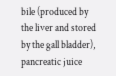bile (produced by the liver and stored by the gall bladder), pancreatic juice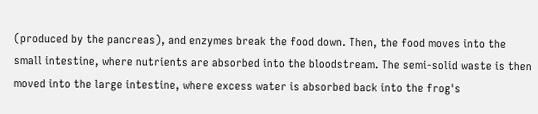(produced by the pancreas), and enzymes break the food down. Then, the food moves into the small intestine, where nutrients are absorbed into the bloodstream. The semi-solid waste is then moved into the large intestine, where excess water is absorbed back into the frog's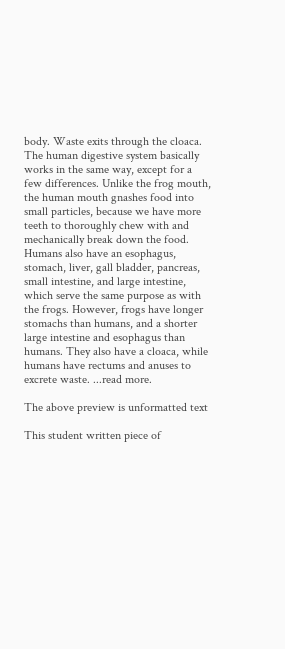body. Waste exits through the cloaca. The human digestive system basically works in the same way, except for a few differences. Unlike the frog mouth, the human mouth gnashes food into small particles, because we have more teeth to thoroughly chew with and mechanically break down the food. Humans also have an esophagus, stomach, liver, gall bladder, pancreas, small intestine, and large intestine, which serve the same purpose as with the frogs. However, frogs have longer stomachs than humans, and a shorter large intestine and esophagus than humans. They also have a cloaca, while humans have rectums and anuses to excrete waste. ...read more.

The above preview is unformatted text

This student written piece of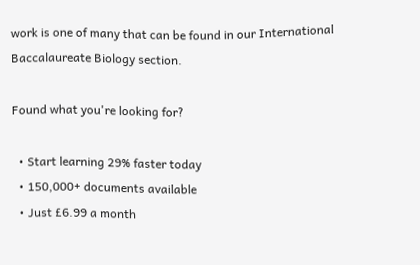work is one of many that can be found in our International Baccalaureate Biology section.

Found what you're looking for?

  • Start learning 29% faster today
  • 150,000+ documents available
  • Just £6.99 a month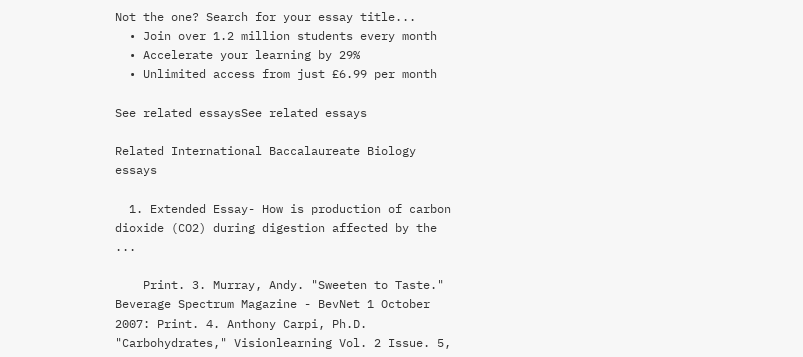Not the one? Search for your essay title...
  • Join over 1.2 million students every month
  • Accelerate your learning by 29%
  • Unlimited access from just £6.99 per month

See related essaysSee related essays

Related International Baccalaureate Biology essays

  1. Extended Essay- How is production of carbon dioxide (CO2) during digestion affected by the ...

    Print. 3. Murray, Andy. "Sweeten to Taste." Beverage Spectrum Magazine - BevNet 1 October 2007: Print. 4. Anthony Carpi, Ph.D. "Carbohydrates," Visionlearning Vol. 2 Issue. 5,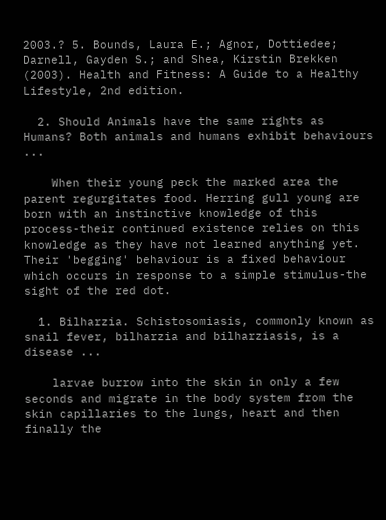2003.? 5. Bounds, Laura E.; Agnor, Dottiedee; Darnell, Gayden S.; and Shea, Kirstin Brekken (2003). Health and Fitness: A Guide to a Healthy Lifestyle, 2nd edition.

  2. Should Animals have the same rights as Humans? Both animals and humans exhibit behaviours ...

    When their young peck the marked area the parent regurgitates food. Herring gull young are born with an instinctive knowledge of this process-their continued existence relies on this knowledge as they have not learned anything yet. Their 'begging' behaviour is a fixed behaviour which occurs in response to a simple stimulus-the sight of the red dot.

  1. Bilharzia. Schistosomiasis, commonly known as snail fever, bilharzia and bilharziasis, is a disease ...

    larvae burrow into the skin in only a few seconds and migrate in the body system from the skin capillaries to the lungs, heart and then finally the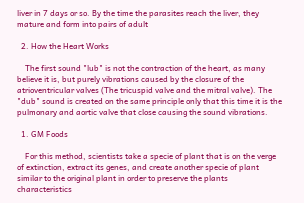liver in 7 days or so. By the time the parasites reach the liver, they mature and form into pairs of adult

  2. How the Heart Works

    The first sound "lub" is not the contraction of the heart, as many believe it is, but purely vibrations caused by the closure of the atrioventricular valves (The tricuspid valve and the mitral valve). The "dub" sound is created on the same principle only that this time it is the pulmonary and aortic valve that close causing the sound vibrations.

  1. GM Foods

    For this method, scientists take a specie of plant that is on the verge of extinction, extract its genes, and create another specie of plant similar to the original plant in order to preserve the plants characteristics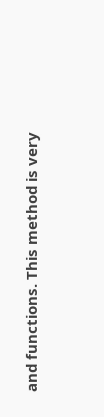and functions. This method is very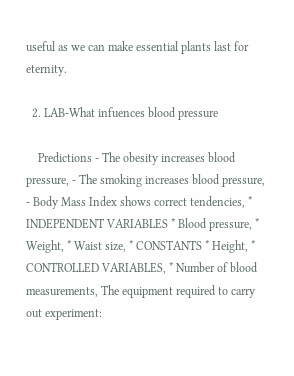useful as we can make essential plants last for eternity.

  2. LAB-What infuences blood pressure

    Predictions - The obesity increases blood pressure, - The smoking increases blood pressure, - Body Mass Index shows correct tendencies, * INDEPENDENT VARIABLES * Blood pressure, * Weight, * Waist size, * CONSTANTS * Height, * CONTROLLED VARIABLES, * Number of blood measurements, The equipment required to carry out experiment: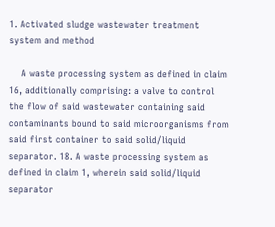1. Activated sludge wastewater treatment system and method

    A waste processing system as defined in claim 16, additionally comprising: a valve to control the flow of said wastewater containing said contaminants bound to said microorganisms from said first container to said solid/liquid separator. 18. A waste processing system as defined in claim 1, wherein said solid/liquid separator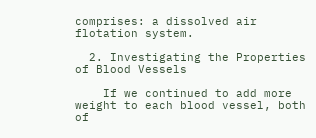comprises: a dissolved air flotation system.

  2. Investigating the Properties of Blood Vessels

    If we continued to add more weight to each blood vessel, both of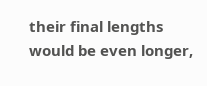their final lengths would be even longer,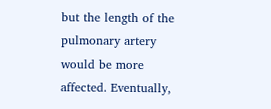but the length of the pulmonary artery would be more affected. Eventually,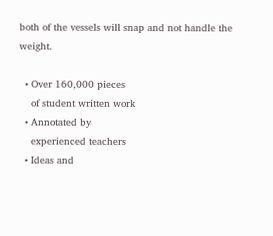both of the vessels will snap and not handle the weight.

  • Over 160,000 pieces
    of student written work
  • Annotated by
    experienced teachers
  • Ideas and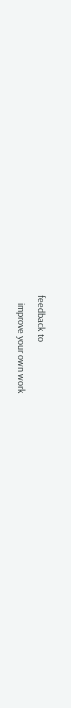feedback to
    improve your own work